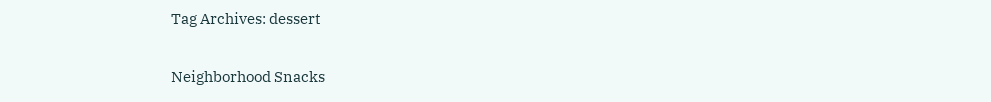Tag Archives: dessert

Neighborhood Snacks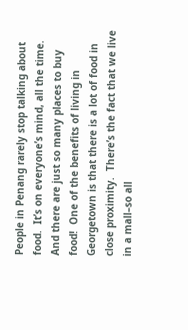People in Penang rarely stop talking about food.  It’s on everyone’s mind, all the time.  And there are just so many places to buy food!  One of the benefits of living in Georgetown is that there is a lot of food in close proximity.  There’s the fact that we live in a mall–so all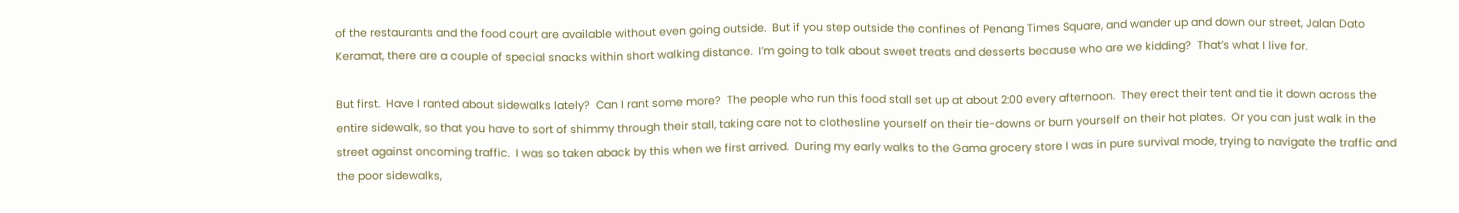of the restaurants and the food court are available without even going outside.  But if you step outside the confines of Penang Times Square, and wander up and down our street, Jalan Dato Keramat, there are a couple of special snacks within short walking distance.  I’m going to talk about sweet treats and desserts because who are we kidding?  That’s what I live for.

But first.  Have I ranted about sidewalks lately?  Can I rant some more?  The people who run this food stall set up at about 2:00 every afternoon.  They erect their tent and tie it down across the entire sidewalk, so that you have to sort of shimmy through their stall, taking care not to clothesline yourself on their tie-downs or burn yourself on their hot plates.  Or you can just walk in the street against oncoming traffic.  I was so taken aback by this when we first arrived.  During my early walks to the Gama grocery store I was in pure survival mode, trying to navigate the traffic and the poor sidewalks,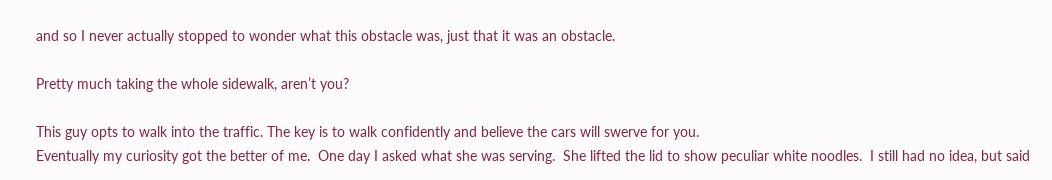and so I never actually stopped to wonder what this obstacle was, just that it was an obstacle.

Pretty much taking the whole sidewalk, aren’t you?

This guy opts to walk into the traffic. The key is to walk confidently and believe the cars will swerve for you.
Eventually my curiosity got the better of me.  One day I asked what she was serving.  She lifted the lid to show peculiar white noodles.  I still had no idea, but said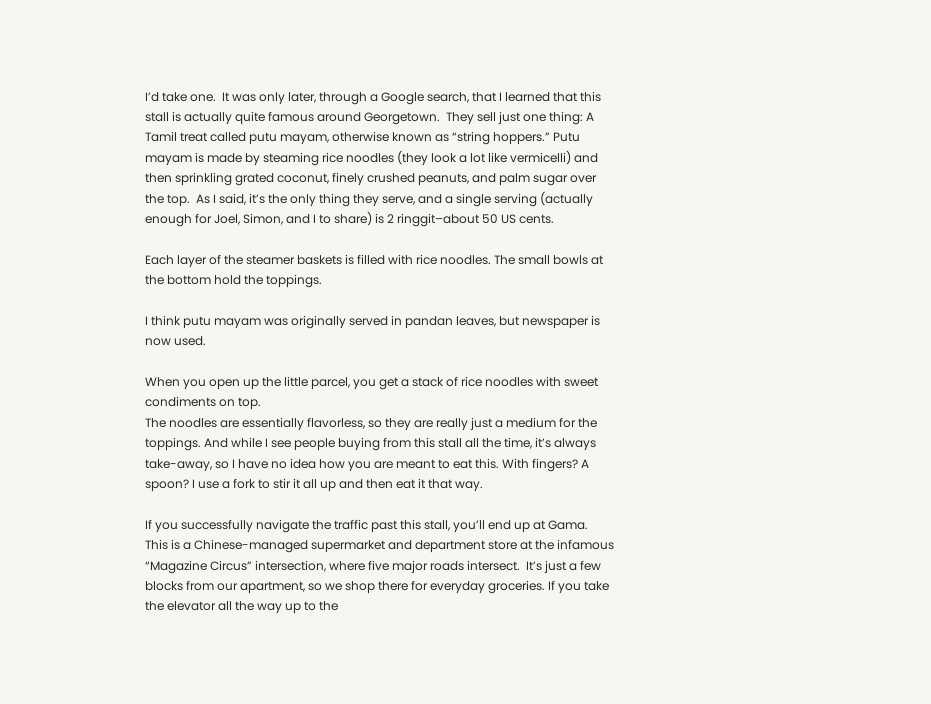I’d take one.  It was only later, through a Google search, that I learned that this stall is actually quite famous around Georgetown.  They sell just one thing: A Tamil treat called putu mayam, otherwise known as “string hoppers.” Putu mayam is made by steaming rice noodles (they look a lot like vermicelli) and then sprinkling grated coconut, finely crushed peanuts, and palm sugar over the top.  As I said, it’s the only thing they serve, and a single serving (actually enough for Joel, Simon, and I to share) is 2 ringgit–about 50 US cents.

Each layer of the steamer baskets is filled with rice noodles. The small bowls at the bottom hold the toppings.

I think putu mayam was originally served in pandan leaves, but newspaper is now used.

When you open up the little parcel, you get a stack of rice noodles with sweet condiments on top.
The noodles are essentially flavorless, so they are really just a medium for the toppings. And while I see people buying from this stall all the time, it’s always take-away, so I have no idea how you are meant to eat this. With fingers? A spoon? I use a fork to stir it all up and then eat it that way.

If you successfully navigate the traffic past this stall, you’ll end up at Gama.  This is a Chinese-managed supermarket and department store at the infamous “Magazine Circus” intersection, where five major roads intersect.  It’s just a few blocks from our apartment, so we shop there for everyday groceries. If you take the elevator all the way up to the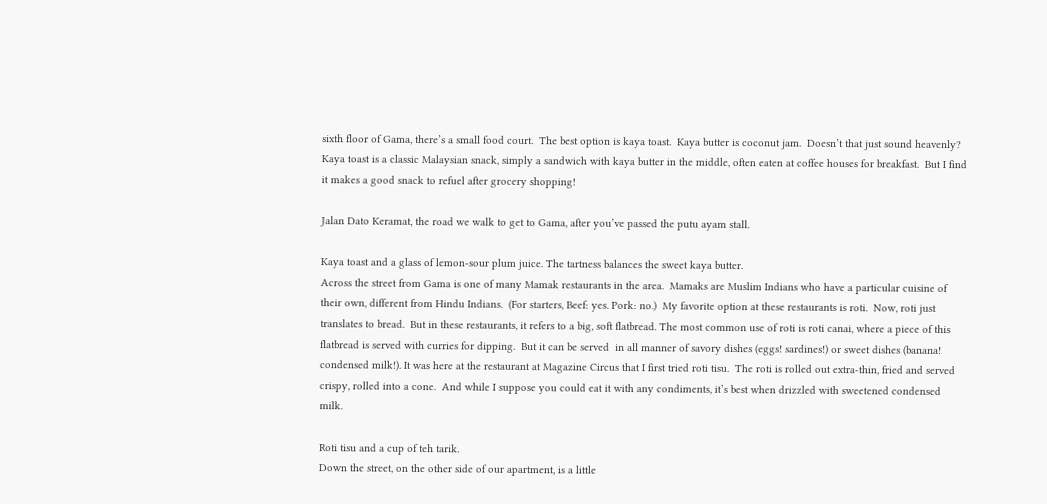sixth floor of Gama, there’s a small food court.  The best option is kaya toast.  Kaya butter is coconut jam.  Doesn’t that just sound heavenly?  Kaya toast is a classic Malaysian snack, simply a sandwich with kaya butter in the middle, often eaten at coffee houses for breakfast.  But I find it makes a good snack to refuel after grocery shopping!

Jalan Dato Keramat, the road we walk to get to Gama, after you’ve passed the putu ayam stall.

Kaya toast and a glass of lemon-sour plum juice. The tartness balances the sweet kaya butter.
Across the street from Gama is one of many Mamak restaurants in the area.  Mamaks are Muslim Indians who have a particular cuisine of their own, different from Hindu Indians.  (For starters, Beef: yes. Pork: no.)  My favorite option at these restaurants is roti.  Now, roti just translates to bread.  But in these restaurants, it refers to a big, soft flatbread. The most common use of roti is roti canai, where a piece of this flatbread is served with curries for dipping.  But it can be served  in all manner of savory dishes (eggs! sardines!) or sweet dishes (banana! condensed milk!). It was here at the restaurant at Magazine Circus that I first tried roti tisu.  The roti is rolled out extra-thin, fried and served crispy, rolled into a cone.  And while I suppose you could eat it with any condiments, it’s best when drizzled with sweetened condensed milk.

Roti tisu and a cup of teh tarik.
Down the street, on the other side of our apartment, is a little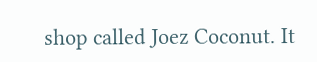shop called Joez Coconut. It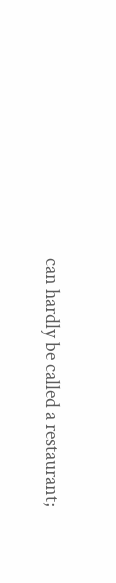can hardly be called a restaurant;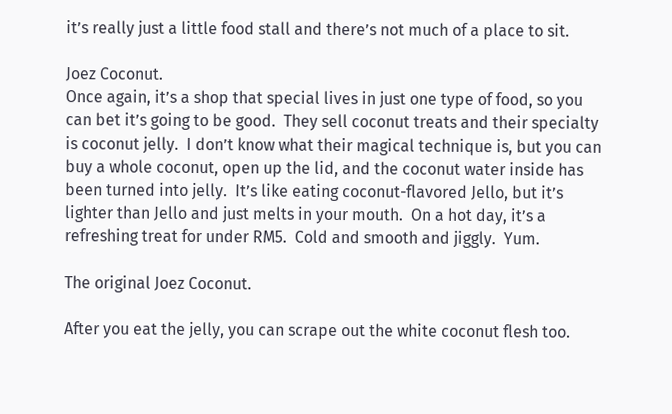it’s really just a little food stall and there’s not much of a place to sit.

Joez Coconut.
Once again, it’s a shop that special lives in just one type of food, so you can bet it’s going to be good.  They sell coconut treats and their specialty is coconut jelly.  I don’t know what their magical technique is, but you can buy a whole coconut, open up the lid, and the coconut water inside has been turned into jelly.  It’s like eating coconut-flavored Jello, but it’s lighter than Jello and just melts in your mouth.  On a hot day, it’s a refreshing treat for under RM5.  Cold and smooth and jiggly.  Yum.

The original Joez Coconut.

After you eat the jelly, you can scrape out the white coconut flesh too.